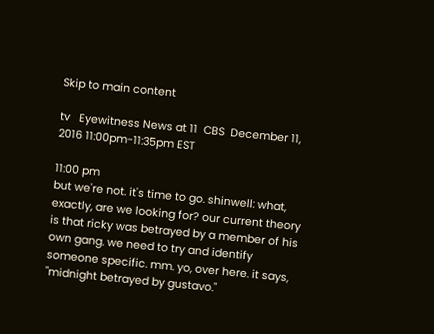Skip to main content

tv   Eyewitness News at 11  CBS  December 11, 2016 11:00pm-11:35pm EST

11:00 pm
but we're not. it's time to go. shinwell: what, exactly, are we looking for? our current theory is that ricky was betrayed by a member of his own gang. we need to try and identify someone specific. mm. yo, over here. it says, "midnight betrayed by gustavo."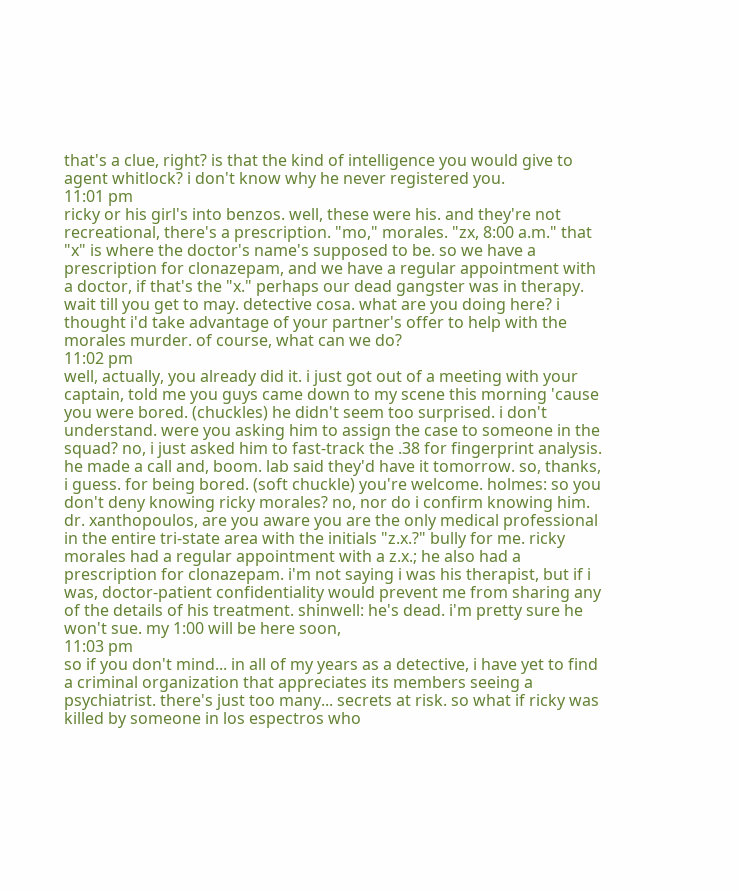that's a clue, right? is that the kind of intelligence you would give to agent whitlock? i don't know why he never registered you.
11:01 pm
ricky or his girl's into benzos. well, these were his. and they're not recreational, there's a prescription. "mo," morales. "zx, 8:00 a.m." that "x" is where the doctor's name's supposed to be. so we have a prescription for clonazepam, and we have a regular appointment with a doctor, if that's the "x." perhaps our dead gangster was in therapy. wait till you get to may. detective cosa. what are you doing here? i thought i'd take advantage of your partner's offer to help with the morales murder. of course, what can we do?
11:02 pm
well, actually, you already did it. i just got out of a meeting with your captain, told me you guys came down to my scene this morning 'cause you were bored. (chuckles) he didn't seem too surprised. i don't understand. were you asking him to assign the case to someone in the squad? no, i just asked him to fast-track the .38 for fingerprint analysis. he made a call and, boom. lab said they'd have it tomorrow. so, thanks, i guess. for being bored. (soft chuckle) you're welcome. holmes: so you don't deny knowing ricky morales? no, nor do i confirm knowing him. dr. xanthopoulos, are you aware you are the only medical professional in the entire tri-state area with the initials "z.x.?" bully for me. ricky morales had a regular appointment with a z.x.; he also had a prescription for clonazepam. i'm not saying i was his therapist, but if i was, doctor-patient confidentiality would prevent me from sharing any of the details of his treatment. shinwell: he's dead. i'm pretty sure he won't sue. my 1:00 will be here soon,
11:03 pm
so if you don't mind... in all of my years as a detective, i have yet to find a criminal organization that appreciates its members seeing a psychiatrist. there's just too many... secrets at risk. so what if ricky was killed by someone in los espectros who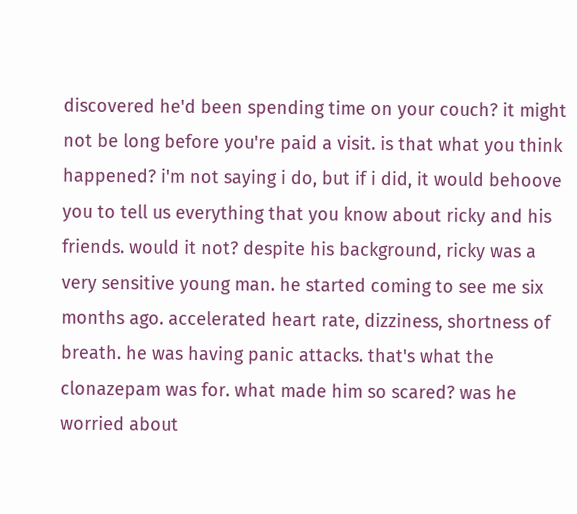discovered he'd been spending time on your couch? it might not be long before you're paid a visit. is that what you think happened? i'm not saying i do, but if i did, it would behoove you to tell us everything that you know about ricky and his friends. would it not? despite his background, ricky was a very sensitive young man. he started coming to see me six months ago. accelerated heart rate, dizziness, shortness of breath. he was having panic attacks. that's what the clonazepam was for. what made him so scared? was he worried about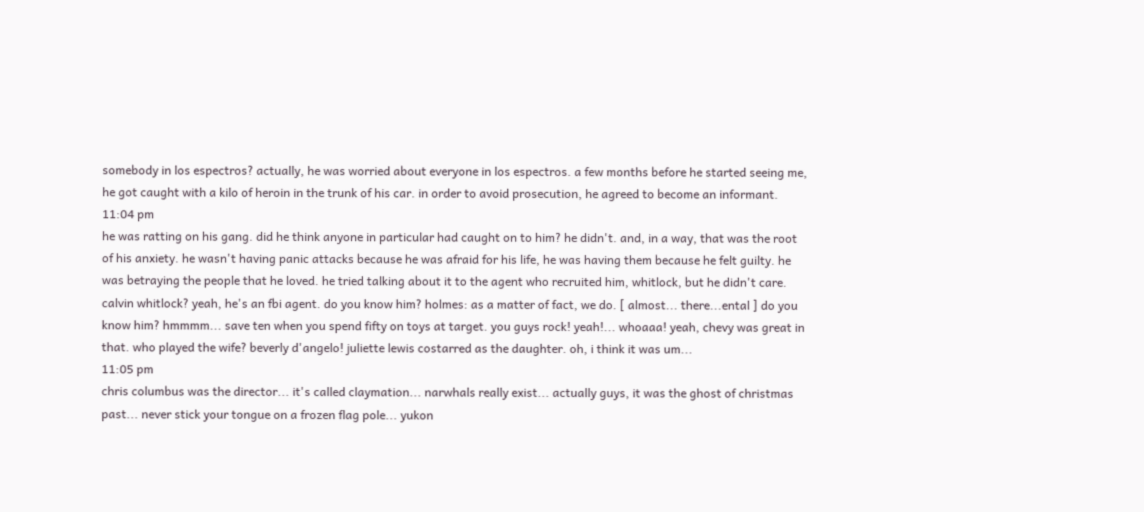somebody in los espectros? actually, he was worried about everyone in los espectros. a few months before he started seeing me, he got caught with a kilo of heroin in the trunk of his car. in order to avoid prosecution, he agreed to become an informant.
11:04 pm
he was ratting on his gang. did he think anyone in particular had caught on to him? he didn't. and, in a way, that was the root of his anxiety. he wasn't having panic attacks because he was afraid for his life, he was having them because he felt guilty. he was betraying the people that he loved. he tried talking about it to the agent who recruited him, whitlock, but he didn't care. calvin whitlock? yeah, he's an fbi agent. do you know him? holmes: as a matter of fact, we do. [ almost... there...ental ] do you know him? hmmmm... save ten when you spend fifty on toys at target. you guys rock! yeah!... whoaaa! yeah, chevy was great in that. who played the wife? beverly d'angelo! juliette lewis costarred as the daughter. oh, i think it was um...
11:05 pm
chris columbus was the director... it's called claymation... narwhals really exist... actually guys, it was the ghost of christmas past... never stick your tongue on a frozen flag pole... yukon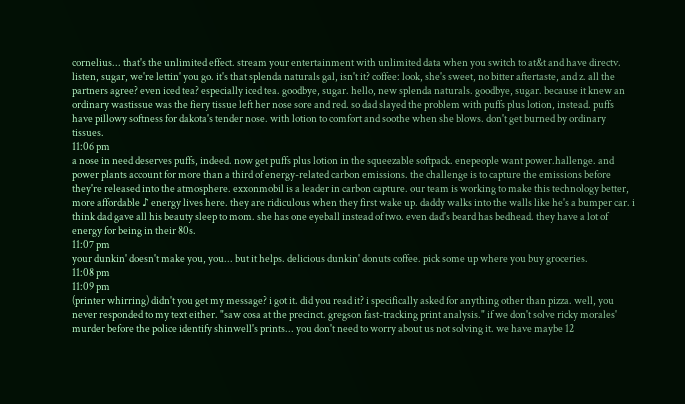cornelius... that's the unlimited effect. stream your entertainment with unlimited data when you switch to at&t and have directv. listen, sugar, we're lettin' you go. it's that splenda naturals gal, isn't it? coffee: look, she's sweet, no bitter aftertaste, and z. all the partners agree? even iced tea? especially iced tea. goodbye, sugar. hello, new splenda naturals. goodbye, sugar. because it knew an ordinary wastissue was the fiery tissue left her nose sore and red. so dad slayed the problem with puffs plus lotion, instead. puffs have pillowy softness for dakota's tender nose. with lotion to comfort and soothe when she blows. don't get burned by ordinary tissues.
11:06 pm
a nose in need deserves puffs, indeed. now get puffs plus lotion in the squeezable softpack. enepeople want power.hallenge. and power plants account for more than a third of energy-related carbon emissions. the challenge is to capture the emissions before they're released into the atmosphere. exxonmobil is a leader in carbon capture. our team is working to make this technology better, more affordable ♪ energy lives here. they are ridiculous when they first wake up. daddy walks into the walls like he's a bumper car. i think dad gave all his beauty sleep to mom. she has one eyeball instead of two. even dad's beard has bedhead. they have a lot of energy for being in their 80s.
11:07 pm
your dunkin' doesn't make you, you... but it helps. delicious dunkin' donuts coffee. pick some up where you buy groceries.
11:08 pm
11:09 pm
(printer whirring) didn't you get my message? i got it. did you read it? i specifically asked for anything other than pizza. well, you never responded to my text either. "saw cosa at the precinct. gregson fast-tracking print analysis." if we don't solve ricky morales' murder before the police identify shinwell's prints... you don't need to worry about us not solving it. we have maybe 12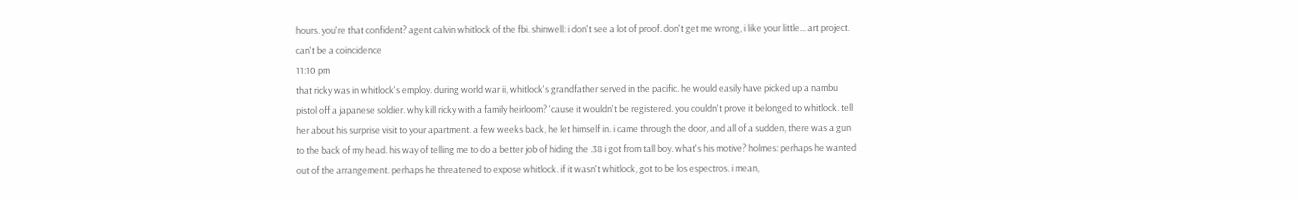hours. you're that confident? agent calvin whitlock of the fbi. shinwell: i don't see a lot of proof. don't get me wrong, i like your little... art project. can't be a coincidence
11:10 pm
that ricky was in whitlock's employ. during world war ii, whitlock's grandfather served in the pacific. he would easily have picked up a nambu pistol off a japanese soldier. why kill ricky with a family heirloom? 'cause it wouldn't be registered. you couldn't prove it belonged to whitlock. tell her about his surprise visit to your apartment. a few weeks back, he let himself in. i came through the door, and all of a sudden, there was a gun to the back of my head. his way of telling me to do a better job of hiding the .38 i got from tall boy. what's his motive? holmes: perhaps he wanted out of the arrangement. perhaps he threatened to expose whitlock. if it wasn't whitlock, got to be los espectros. i mean,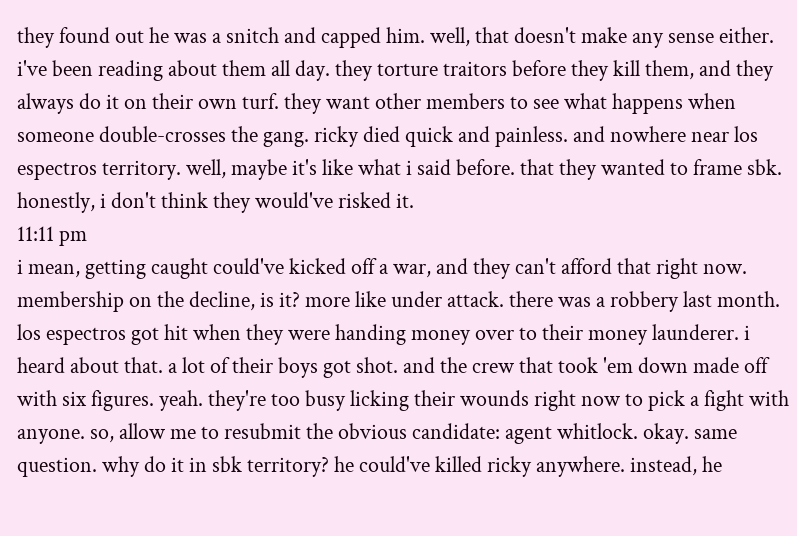they found out he was a snitch and capped him. well, that doesn't make any sense either. i've been reading about them all day. they torture traitors before they kill them, and they always do it on their own turf. they want other members to see what happens when someone double-crosses the gang. ricky died quick and painless. and nowhere near los espectros territory. well, maybe it's like what i said before. that they wanted to frame sbk. honestly, i don't think they would've risked it.
11:11 pm
i mean, getting caught could've kicked off a war, and they can't afford that right now. membership on the decline, is it? more like under attack. there was a robbery last month. los espectros got hit when they were handing money over to their money launderer. i heard about that. a lot of their boys got shot. and the crew that took 'em down made off with six figures. yeah. they're too busy licking their wounds right now to pick a fight with anyone. so, allow me to resubmit the obvious candidate: agent whitlock. okay. same question. why do it in sbk territory? he could've killed ricky anywhere. instead, he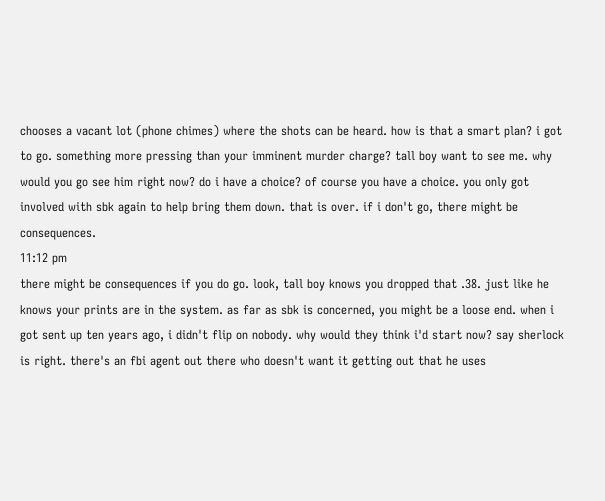chooses a vacant lot (phone chimes) where the shots can be heard. how is that a smart plan? i got to go. something more pressing than your imminent murder charge? tall boy want to see me. why would you go see him right now? do i have a choice? of course you have a choice. you only got involved with sbk again to help bring them down. that is over. if i don't go, there might be consequences.
11:12 pm
there might be consequences if you do go. look, tall boy knows you dropped that .38. just like he knows your prints are in the system. as far as sbk is concerned, you might be a loose end. when i got sent up ten years ago, i didn't flip on nobody. why would they think i'd start now? say sherlock is right. there's an fbi agent out there who doesn't want it getting out that he uses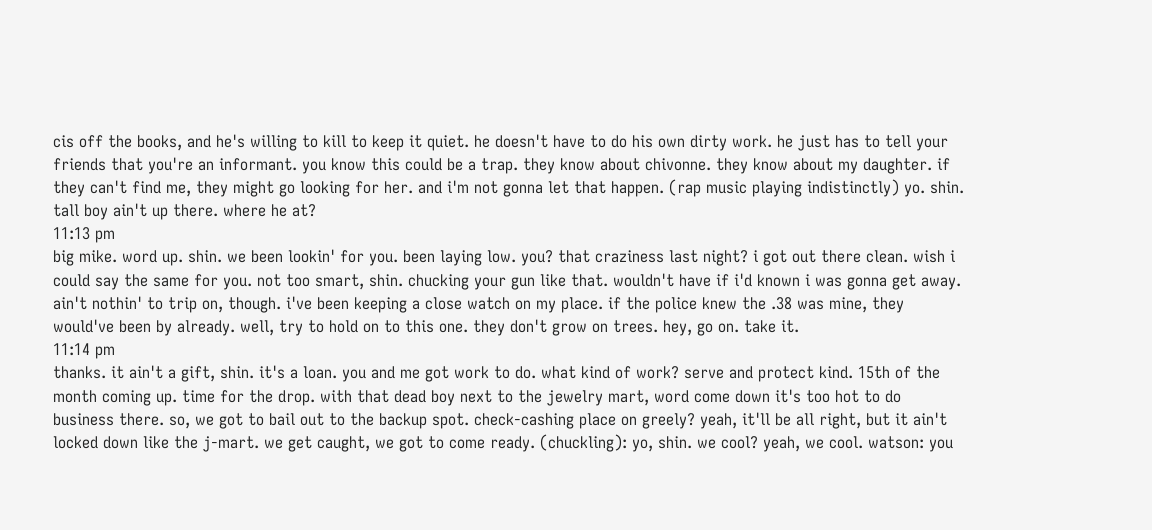cis off the books, and he's willing to kill to keep it quiet. he doesn't have to do his own dirty work. he just has to tell your friends that you're an informant. you know this could be a trap. they know about chivonne. they know about my daughter. if they can't find me, they might go looking for her. and i'm not gonna let that happen. (rap music playing indistinctly) yo. shin. tall boy ain't up there. where he at?
11:13 pm
big mike. word up. shin. we been lookin' for you. been laying low. you? that craziness last night? i got out there clean. wish i could say the same for you. not too smart, shin. chucking your gun like that. wouldn't have if i'd known i was gonna get away. ain't nothin' to trip on, though. i've been keeping a close watch on my place. if the police knew the .38 was mine, they would've been by already. well, try to hold on to this one. they don't grow on trees. hey, go on. take it.
11:14 pm
thanks. it ain't a gift, shin. it's a loan. you and me got work to do. what kind of work? serve and protect kind. 15th of the month coming up. time for the drop. with that dead boy next to the jewelry mart, word come down it's too hot to do business there. so, we got to bail out to the backup spot. check-cashing place on greely? yeah, it'll be all right, but it ain't locked down like the j-mart. we get caught, we got to come ready. (chuckling): yo, shin. we cool? yeah, we cool. watson: you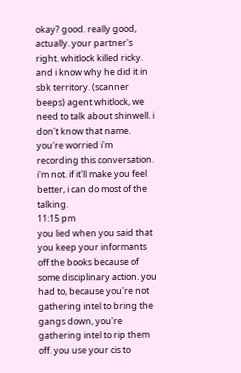okay? good. really good, actually. your partner's right. whitlock killed ricky. and i know why he did it in sbk territory. (scanner beeps) agent whitlock, we need to talk about shinwell. i don't know that name. you're worried i'm recording this conversation. i'm not. if it'll make you feel better, i can do most of the talking.
11:15 pm
you lied when you said that you keep your informants off the books because of some disciplinary action. you had to, because you're not gathering intel to bring the gangs down, you're gathering intel to rip them off. you use your cis to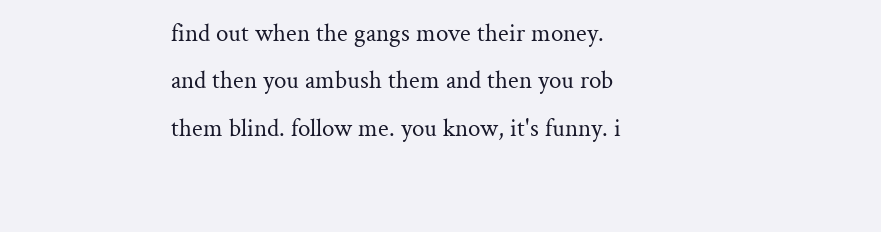find out when the gangs move their money. and then you ambush them and then you rob them blind. follow me. you know, it's funny. i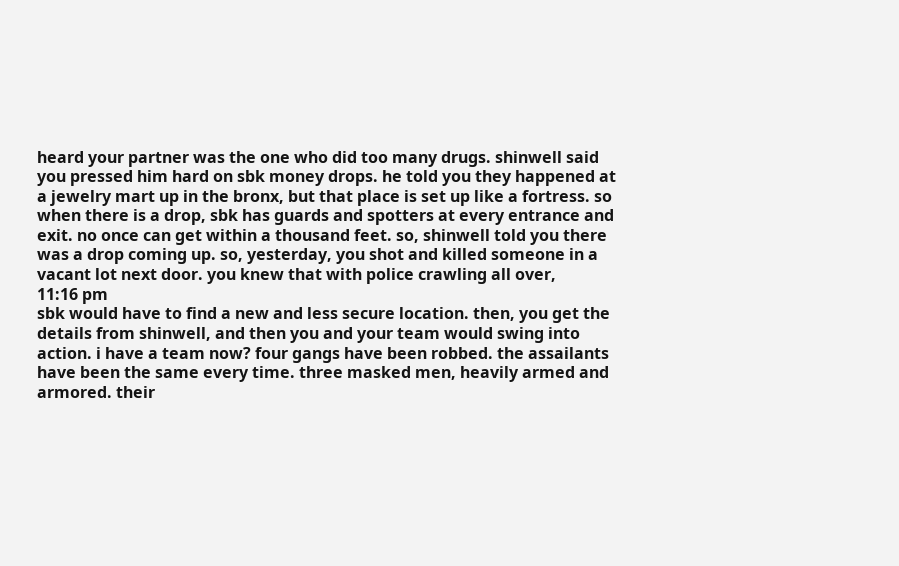heard your partner was the one who did too many drugs. shinwell said you pressed him hard on sbk money drops. he told you they happened at a jewelry mart up in the bronx, but that place is set up like a fortress. so when there is a drop, sbk has guards and spotters at every entrance and exit. no once can get within a thousand feet. so, shinwell told you there was a drop coming up. so, yesterday, you shot and killed someone in a vacant lot next door. you knew that with police crawling all over,
11:16 pm
sbk would have to find a new and less secure location. then, you get the details from shinwell, and then you and your team would swing into action. i have a team now? four gangs have been robbed. the assailants have been the same every time. three masked men, heavily armed and armored. their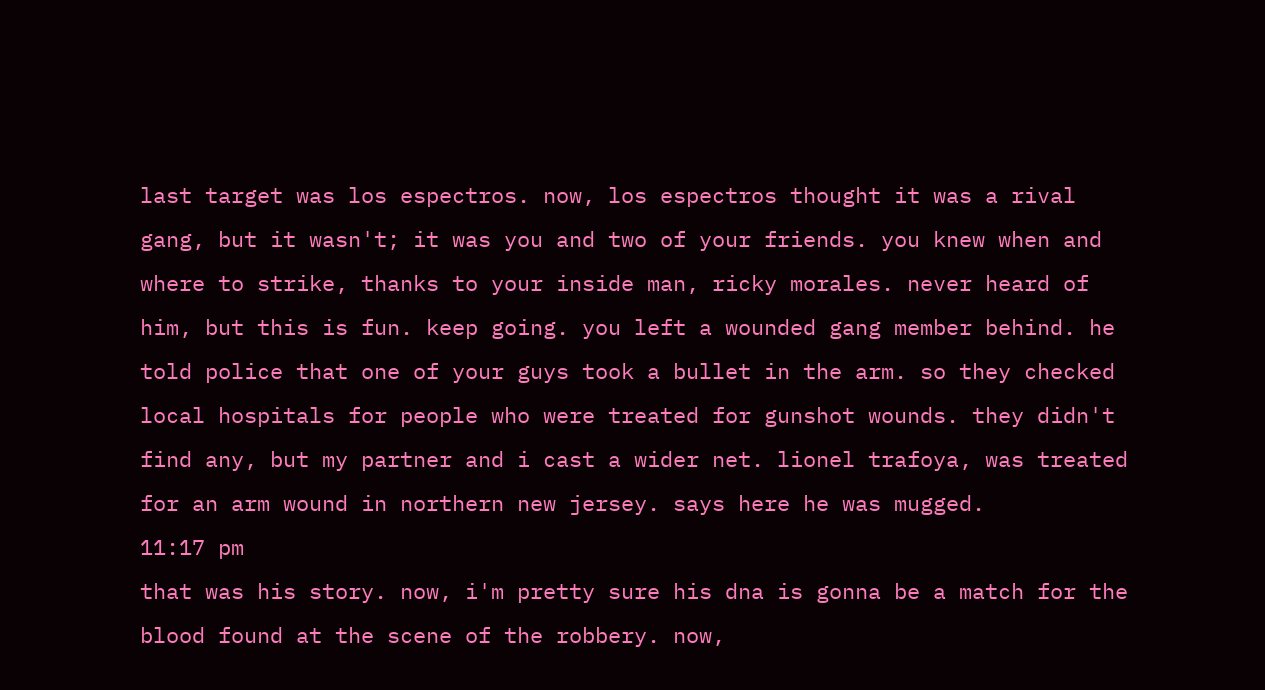last target was los espectros. now, los espectros thought it was a rival gang, but it wasn't; it was you and two of your friends. you knew when and where to strike, thanks to your inside man, ricky morales. never heard of him, but this is fun. keep going. you left a wounded gang member behind. he told police that one of your guys took a bullet in the arm. so they checked local hospitals for people who were treated for gunshot wounds. they didn't find any, but my partner and i cast a wider net. lionel trafoya, was treated for an arm wound in northern new jersey. says here he was mugged.
11:17 pm
that was his story. now, i'm pretty sure his dna is gonna be a match for the blood found at the scene of the robbery. now,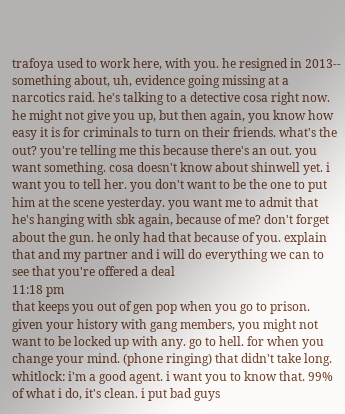trafoya used to work here, with you. he resigned in 2013-- something about, uh, evidence going missing at a narcotics raid. he's talking to a detective cosa right now. he might not give you up, but then again, you know how easy it is for criminals to turn on their friends. what's the out? you're telling me this because there's an out. you want something. cosa doesn't know about shinwell yet. i want you to tell her. you don't want to be the one to put him at the scene yesterday. you want me to admit that he's hanging with sbk again, because of me? don't forget about the gun. he only had that because of you. explain that and my partner and i will do everything we can to see that you're offered a deal
11:18 pm
that keeps you out of gen pop when you go to prison. given your history with gang members, you might not want to be locked up with any. go to hell. for when you change your mind. (phone ringing) that didn't take long. whitlock: i'm a good agent. i want you to know that. 99% of what i do, it's clean. i put bad guys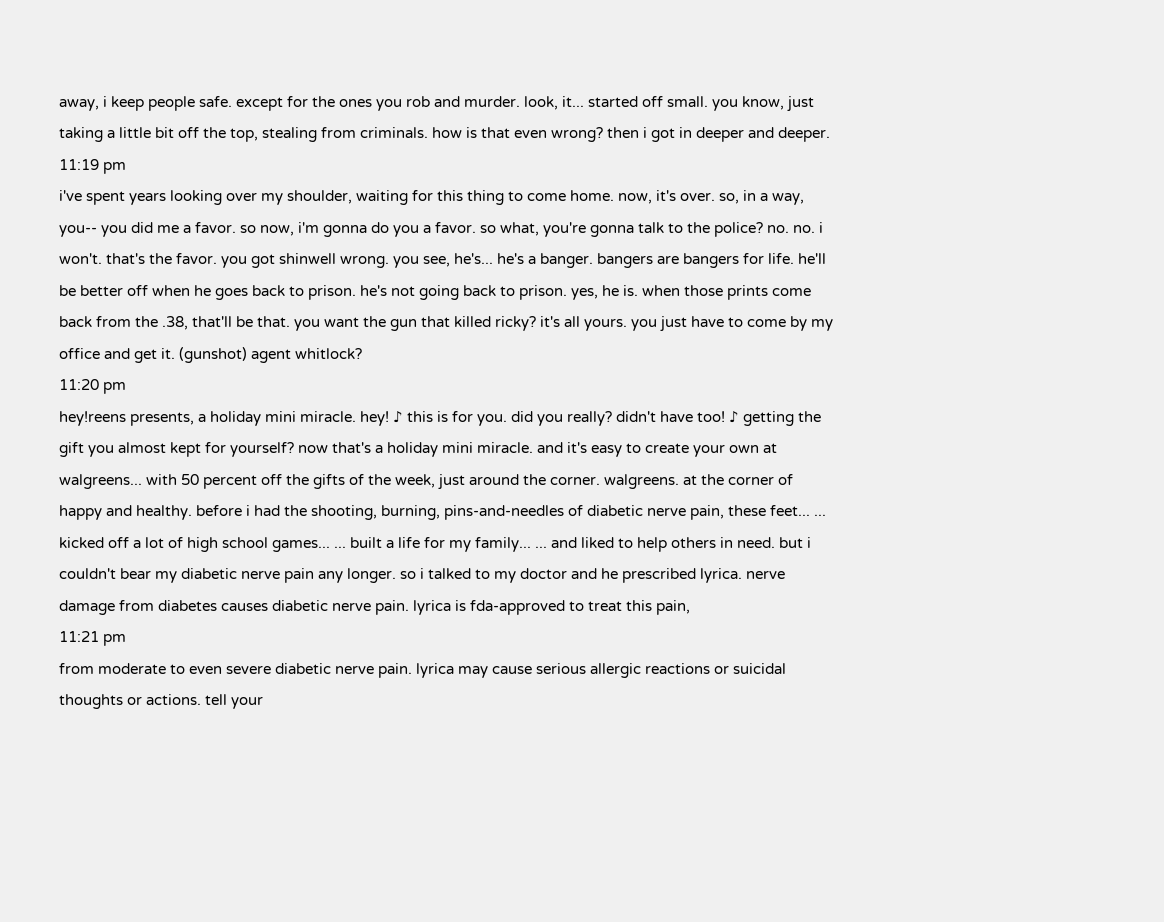away, i keep people safe. except for the ones you rob and murder. look, it... started off small. you know, just taking a little bit off the top, stealing from criminals. how is that even wrong? then i got in deeper and deeper.
11:19 pm
i've spent years looking over my shoulder, waiting for this thing to come home. now, it's over. so, in a way, you-- you did me a favor. so now, i'm gonna do you a favor. so what, you're gonna talk to the police? no. no. i won't. that's the favor. you got shinwell wrong. you see, he's... he's a banger. bangers are bangers for life. he'll be better off when he goes back to prison. he's not going back to prison. yes, he is. when those prints come back from the .38, that'll be that. you want the gun that killed ricky? it's all yours. you just have to come by my office and get it. (gunshot) agent whitlock?
11:20 pm
hey!reens presents, a holiday mini miracle. hey! ♪ this is for you. did you really? didn't have too! ♪ getting the gift you almost kept for yourself? now that's a holiday mini miracle. and it's easy to create your own at walgreens... with 50 percent off the gifts of the week, just around the corner. walgreens. at the corner of happy and healthy. before i had the shooting, burning, pins-and-needles of diabetic nerve pain, these feet... ... kicked off a lot of high school games... ... built a life for my family... ... and liked to help others in need. but i couldn't bear my diabetic nerve pain any longer. so i talked to my doctor and he prescribed lyrica. nerve damage from diabetes causes diabetic nerve pain. lyrica is fda-approved to treat this pain,
11:21 pm
from moderate to even severe diabetic nerve pain. lyrica may cause serious allergic reactions or suicidal thoughts or actions. tell your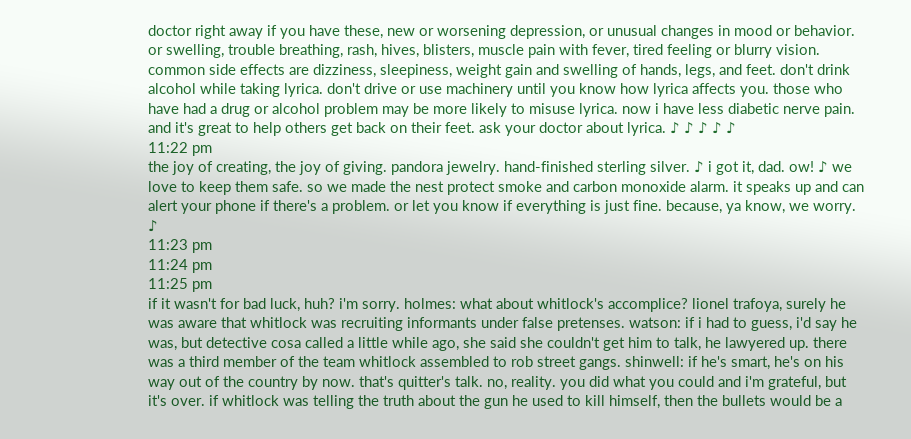doctor right away if you have these, new or worsening depression, or unusual changes in mood or behavior. or swelling, trouble breathing, rash, hives, blisters, muscle pain with fever, tired feeling or blurry vision. common side effects are dizziness, sleepiness, weight gain and swelling of hands, legs, and feet. don't drink alcohol while taking lyrica. don't drive or use machinery until you know how lyrica affects you. those who have had a drug or alcohol problem may be more likely to misuse lyrica. now i have less diabetic nerve pain. and it's great to help others get back on their feet. ask your doctor about lyrica. ♪ ♪ ♪ ♪ ♪
11:22 pm
the joy of creating, the joy of giving. pandora jewelry. hand-finished sterling silver. ♪ i got it, dad. ow! ♪ we love to keep them safe. so we made the nest protect smoke and carbon monoxide alarm. it speaks up and can alert your phone if there's a problem. or let you know if everything is just fine. because, ya know, we worry. ♪
11:23 pm
11:24 pm
11:25 pm
if it wasn't for bad luck, huh? i'm sorry. holmes: what about whitlock's accomplice? lionel trafoya, surely he was aware that whitlock was recruiting informants under false pretenses. watson: if i had to guess, i'd say he was, but detective cosa called a little while ago, she said she couldn't get him to talk, he lawyered up. there was a third member of the team whitlock assembled to rob street gangs. shinwell: if he's smart, he's on his way out of the country by now. that's quitter's talk. no, reality. you did what you could and i'm grateful, but it's over. if whitlock was telling the truth about the gun he used to kill himself, then the bullets would be a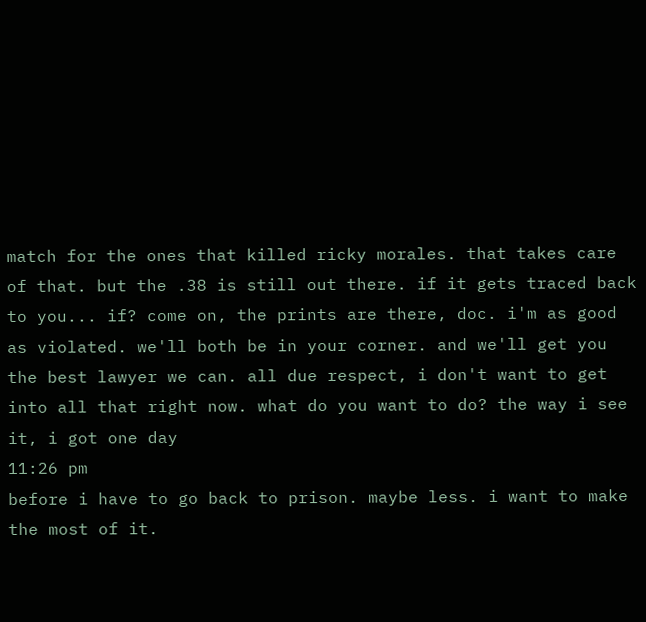match for the ones that killed ricky morales. that takes care of that. but the .38 is still out there. if it gets traced back to you... if? come on, the prints are there, doc. i'm as good as violated. we'll both be in your corner. and we'll get you the best lawyer we can. all due respect, i don't want to get into all that right now. what do you want to do? the way i see it, i got one day
11:26 pm
before i have to go back to prison. maybe less. i want to make the most of it.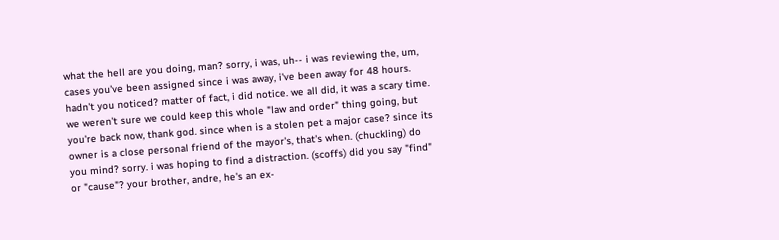what the hell are you doing, man? sorry, i was, uh-- i was reviewing the, um, cases you've been assigned since i was away, i've been away for 48 hours. hadn't you noticed? matter of fact, i did notice. we all did, it was a scary time. we weren't sure we could keep this whole "law and order" thing going, but you're back now, thank god. since when is a stolen pet a major case? since its owner is a close personal friend of the mayor's, that's when. (chuckling) do you mind? sorry. i was hoping to find a distraction. (scoffs) did you say "find" or "cause"? your brother, andre, he's an ex-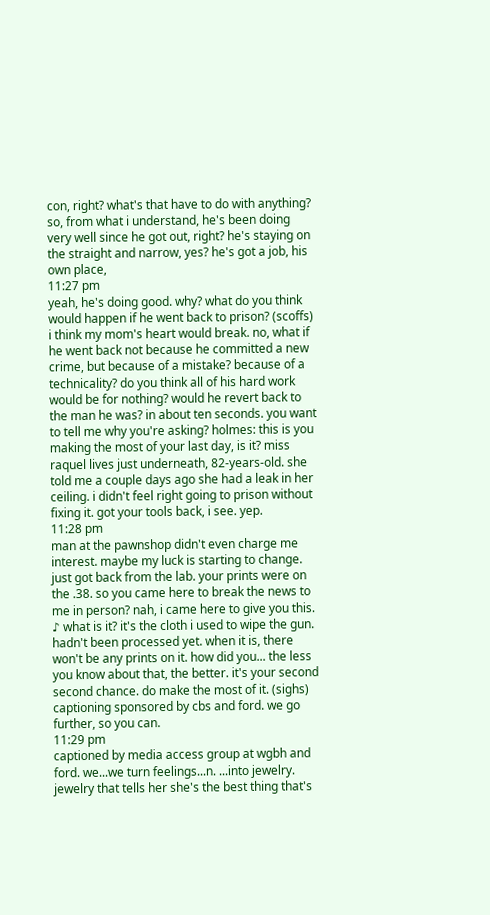con, right? what's that have to do with anything? so, from what i understand, he's been doing very well since he got out, right? he's staying on the straight and narrow, yes? he's got a job, his own place,
11:27 pm
yeah, he's doing good. why? what do you think would happen if he went back to prison? (scoffs) i think my mom's heart would break. no, what if he went back not because he committed a new crime, but because of a mistake? because of a technicality? do you think all of his hard work would be for nothing? would he revert back to the man he was? in about ten seconds. you want to tell me why you're asking? holmes: this is you making the most of your last day, is it? miss raquel lives just underneath, 82-years-old. she told me a couple days ago she had a leak in her ceiling. i didn't feel right going to prison without fixing it. got your tools back, i see. yep.
11:28 pm
man at the pawnshop didn't even charge me interest. maybe my luck is starting to change. just got back from the lab. your prints were on the .38. so you came here to break the news to me in person? nah, i came here to give you this. ♪ what is it? it's the cloth i used to wipe the gun. hadn't been processed yet. when it is, there won't be any prints on it. how did you... the less you know about that, the better. it's your second second chance. do make the most of it. (sighs) captioning sponsored by cbs and ford. we go further, so you can.
11:29 pm
captioned by media access group at wgbh and ford. we...we turn feelings...n. ...into jewelry. jewelry that tells her she's the best thing that's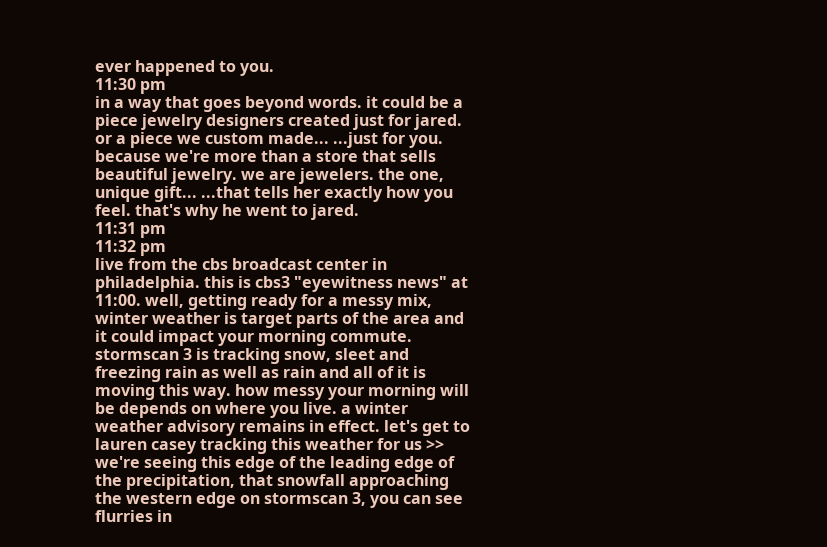ever happened to you.
11:30 pm
in a way that goes beyond words. it could be a piece jewelry designers created just for jared. or a piece we custom made... ...just for you. because we're more than a store that sells beautiful jewelry. we are jewelers. the one, unique gift... ...that tells her exactly how you feel. that's why he went to jared.
11:31 pm
11:32 pm
live from the cbs broadcast center in philadelphia. this is cbs3 "eyewitness news" at 11:00. well, getting ready for a messy mix, winter weather is target parts of the area and it could impact your morning commute. stormscan 3 is tracking snow, sleet and freezing rain as well as rain and all of it is moving this way. how messy your morning will be depends on where you live. a winter weather advisory remains in effect. let's get to lauren casey tracking this weather for us >> we're seeing this edge of the leading edge of the precipitation, that snowfall approaching the western edge on stormscan 3, you can see flurries in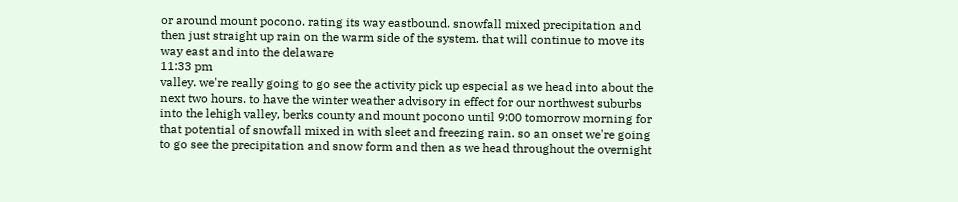or around mount pocono. rating its way eastbound. snowfall mixed precipitation and then just straight up rain on the warm side of the system. that will continue to move its way east and into the delaware
11:33 pm
valley. we're really going to go see the activity pick up especial as we head into about the next two hours. to have the winter weather advisory in effect for our northwest suburbs into the lehigh valley, berks county and mount pocono until 9:00 tomorrow morning for that potential of snowfall mixed in with sleet and freezing rain. so an onset we're going to go see the precipitation and snow form and then as we head throughout the overnight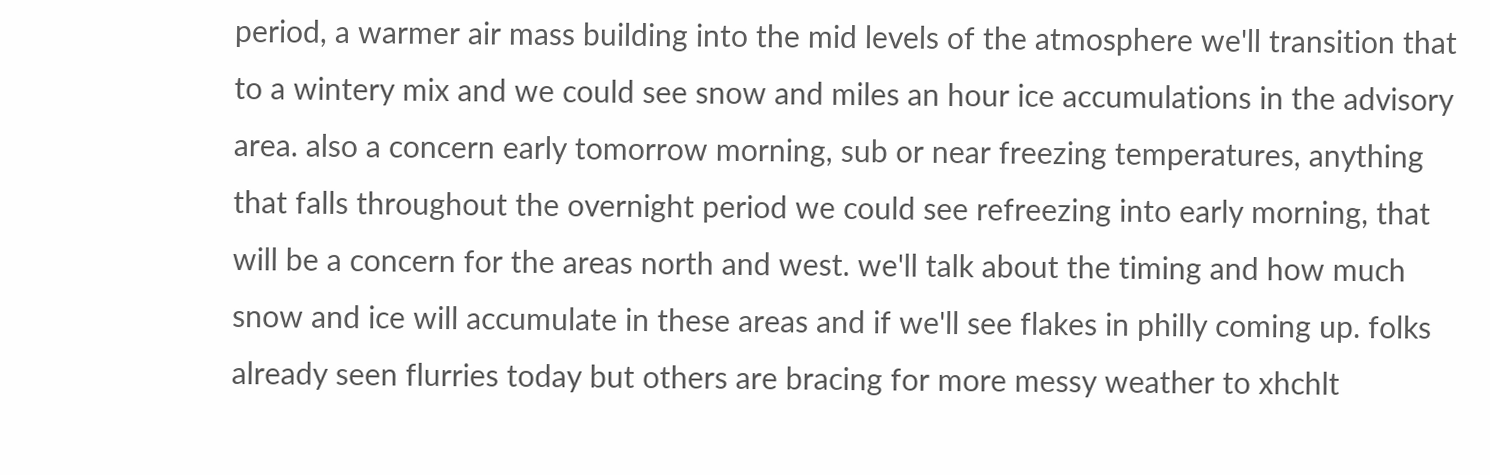period, a warmer air mass building into the mid levels of the atmosphere we'll transition that to a wintery mix and we could see snow and miles an hour ice accumulations in the advisory area. also a concern early tomorrow morning, sub or near freezing temperatures, anything that falls throughout the overnight period we could see refreezing into early morning, that will be a concern for the areas north and west. we'll talk about the timing and how much snow and ice will accumulate in these areas and if we'll see flakes in philly coming up. folks already seen flurries today but others are bracing for more messy weather to xhchlt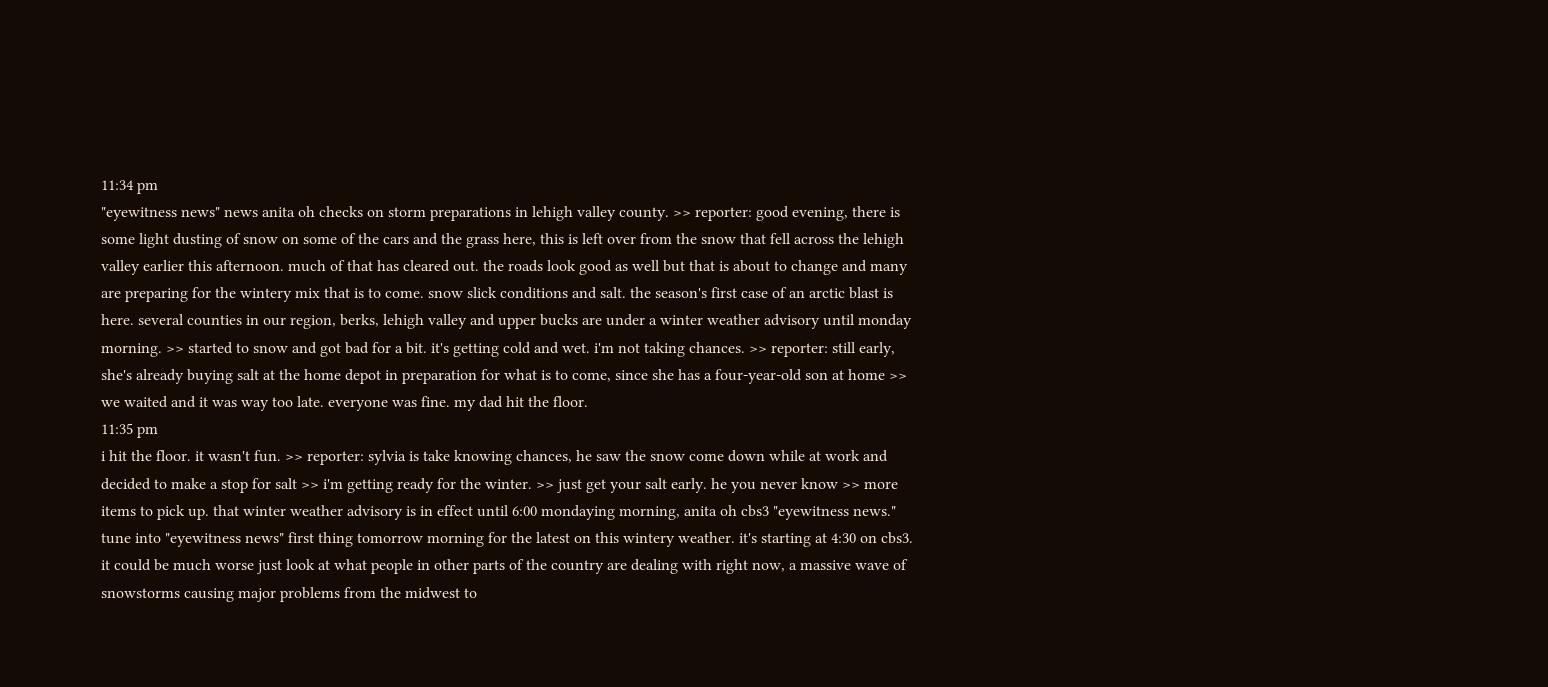11:34 pm
"eyewitness news" news anita oh checks on storm preparations in lehigh valley county. >> reporter: good evening, there is some light dusting of snow on some of the cars and the grass here, this is left over from the snow that fell across the lehigh valley earlier this afternoon. much of that has cleared out. the roads look good as well but that is about to change and many are preparing for the wintery mix that is to come. snow slick conditions and salt. the season's first case of an arctic blast is here. several counties in our region, berks, lehigh valley and upper bucks are under a winter weather advisory until monday morning. >> started to snow and got bad for a bit. it's getting cold and wet. i'm not taking chances. >> reporter: still early, she's already buying salt at the home depot in preparation for what is to come, since she has a four-year-old son at home >> we waited and it was way too late. everyone was fine. my dad hit the floor.
11:35 pm
i hit the floor. it wasn't fun. >> reporter: sylvia is take knowing chances, he saw the snow come down while at work and decided to make a stop for salt >> i'm getting ready for the winter. >> just get your salt early. he you never know >> more items to pick up. that winter weather advisory is in effect until 6:00 mondaying morning, anita oh cbs3 "eyewitness news." tune into "eyewitness news" first thing tomorrow morning for the latest on this wintery weather. it's starting at 4:30 on cbs3. it could be much worse just look at what people in other parts of the country are dealing with right now, a massive wave of snowstorms causing major problems from the midwest to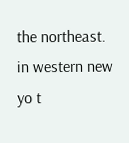the northeast. in western new yo t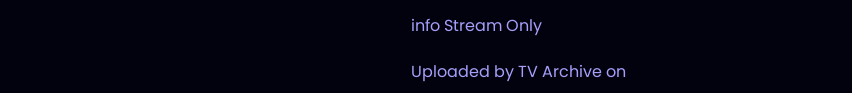info Stream Only

Uploaded by TV Archive on